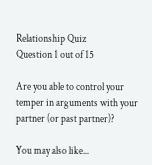Relationship Quiz
Question 1 out of 15

Are you able to control your temper in arguments with your partner (or past partner)?

You may also like...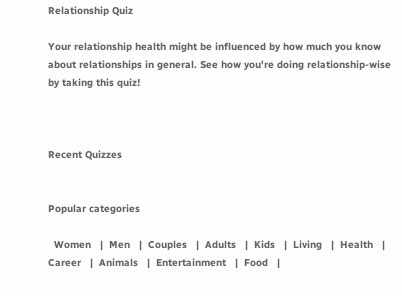Relationship Quiz

Your relationship health might be influenced by how much you know about relationships in general. See how you're doing relationship-wise by taking this quiz!



Recent Quizzes


Popular categories

  Women   |  Men   |  Couples   |  Adults   |  Kids   |  Living   |  Health   |  Career   |  Animals   |  Entertainment   |  Food   |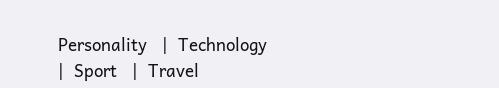Personality   |  Technology   |  Sport   |  Travel